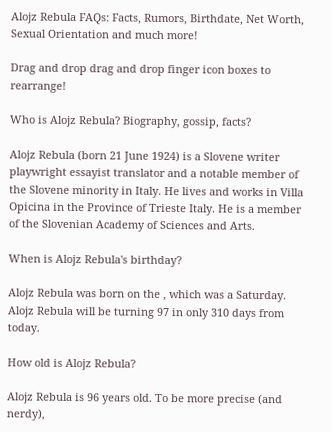Alojz Rebula FAQs: Facts, Rumors, Birthdate, Net Worth, Sexual Orientation and much more!

Drag and drop drag and drop finger icon boxes to rearrange!

Who is Alojz Rebula? Biography, gossip, facts?

Alojz Rebula (born 21 June 1924) is a Slovene writer playwright essayist translator and a notable member of the Slovene minority in Italy. He lives and works in Villa Opicina in the Province of Trieste Italy. He is a member of the Slovenian Academy of Sciences and Arts.

When is Alojz Rebula's birthday?

Alojz Rebula was born on the , which was a Saturday. Alojz Rebula will be turning 97 in only 310 days from today.

How old is Alojz Rebula?

Alojz Rebula is 96 years old. To be more precise (and nerdy),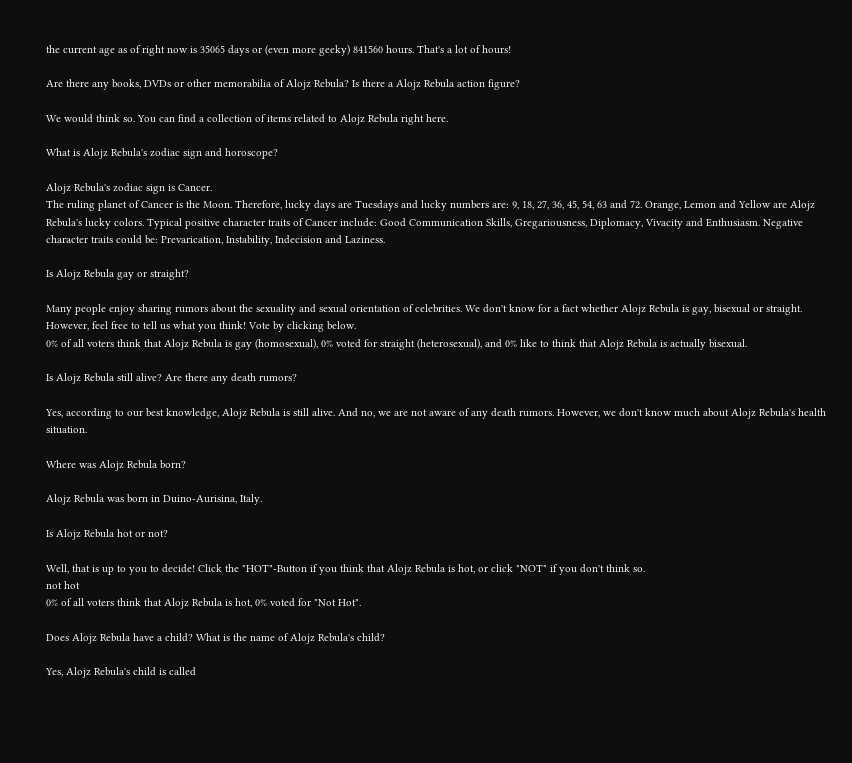the current age as of right now is 35065 days or (even more geeky) 841560 hours. That's a lot of hours!

Are there any books, DVDs or other memorabilia of Alojz Rebula? Is there a Alojz Rebula action figure?

We would think so. You can find a collection of items related to Alojz Rebula right here.

What is Alojz Rebula's zodiac sign and horoscope?

Alojz Rebula's zodiac sign is Cancer.
The ruling planet of Cancer is the Moon. Therefore, lucky days are Tuesdays and lucky numbers are: 9, 18, 27, 36, 45, 54, 63 and 72. Orange, Lemon and Yellow are Alojz Rebula's lucky colors. Typical positive character traits of Cancer include: Good Communication Skills, Gregariousness, Diplomacy, Vivacity and Enthusiasm. Negative character traits could be: Prevarication, Instability, Indecision and Laziness.

Is Alojz Rebula gay or straight?

Many people enjoy sharing rumors about the sexuality and sexual orientation of celebrities. We don't know for a fact whether Alojz Rebula is gay, bisexual or straight. However, feel free to tell us what you think! Vote by clicking below.
0% of all voters think that Alojz Rebula is gay (homosexual), 0% voted for straight (heterosexual), and 0% like to think that Alojz Rebula is actually bisexual.

Is Alojz Rebula still alive? Are there any death rumors?

Yes, according to our best knowledge, Alojz Rebula is still alive. And no, we are not aware of any death rumors. However, we don't know much about Alojz Rebula's health situation.

Where was Alojz Rebula born?

Alojz Rebula was born in Duino-Aurisina, Italy.

Is Alojz Rebula hot or not?

Well, that is up to you to decide! Click the "HOT"-Button if you think that Alojz Rebula is hot, or click "NOT" if you don't think so.
not hot
0% of all voters think that Alojz Rebula is hot, 0% voted for "Not Hot".

Does Alojz Rebula have a child? What is the name of Alojz Rebula's child?

Yes, Alojz Rebula's child is called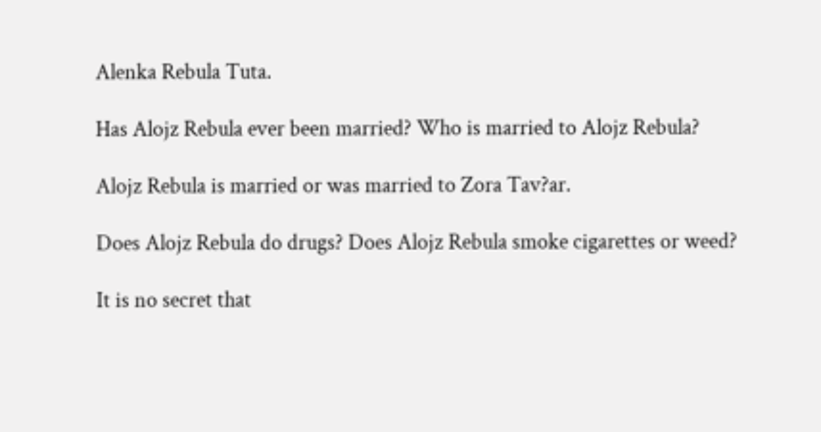Alenka Rebula Tuta.

Has Alojz Rebula ever been married? Who is married to Alojz Rebula?

Alojz Rebula is married or was married to Zora Tav?ar.

Does Alojz Rebula do drugs? Does Alojz Rebula smoke cigarettes or weed?

It is no secret that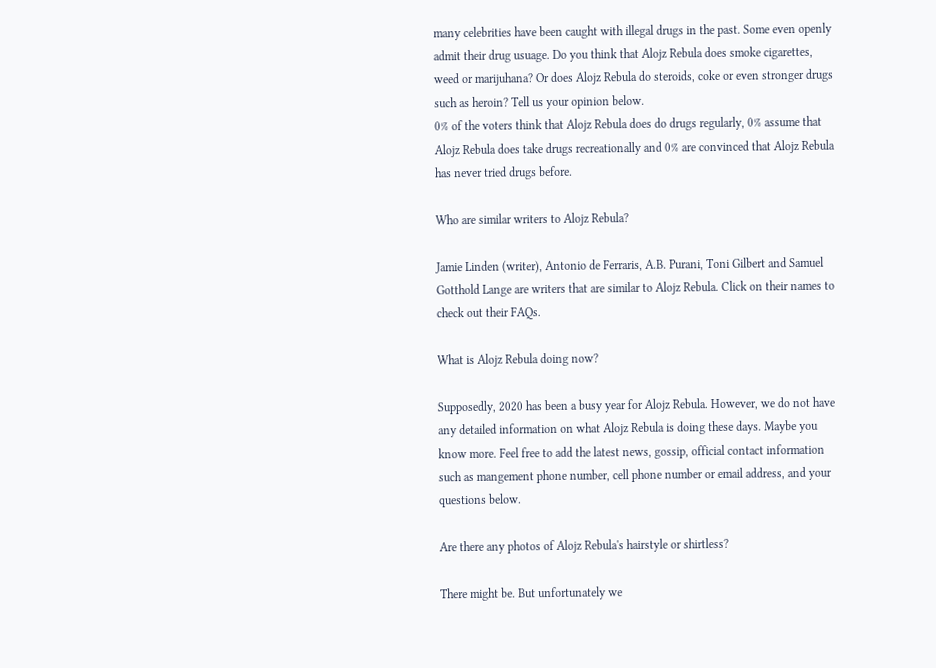many celebrities have been caught with illegal drugs in the past. Some even openly admit their drug usuage. Do you think that Alojz Rebula does smoke cigarettes, weed or marijuhana? Or does Alojz Rebula do steroids, coke or even stronger drugs such as heroin? Tell us your opinion below.
0% of the voters think that Alojz Rebula does do drugs regularly, 0% assume that Alojz Rebula does take drugs recreationally and 0% are convinced that Alojz Rebula has never tried drugs before.

Who are similar writers to Alojz Rebula?

Jamie Linden (writer), Antonio de Ferraris, A.B. Purani, Toni Gilbert and Samuel Gotthold Lange are writers that are similar to Alojz Rebula. Click on their names to check out their FAQs.

What is Alojz Rebula doing now?

Supposedly, 2020 has been a busy year for Alojz Rebula. However, we do not have any detailed information on what Alojz Rebula is doing these days. Maybe you know more. Feel free to add the latest news, gossip, official contact information such as mangement phone number, cell phone number or email address, and your questions below.

Are there any photos of Alojz Rebula's hairstyle or shirtless?

There might be. But unfortunately we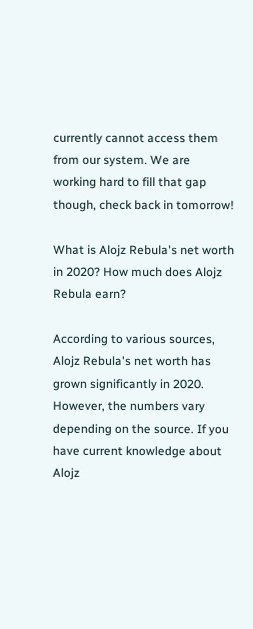currently cannot access them from our system. We are working hard to fill that gap though, check back in tomorrow!

What is Alojz Rebula's net worth in 2020? How much does Alojz Rebula earn?

According to various sources, Alojz Rebula's net worth has grown significantly in 2020. However, the numbers vary depending on the source. If you have current knowledge about Alojz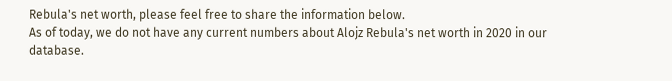Rebula's net worth, please feel free to share the information below.
As of today, we do not have any current numbers about Alojz Rebula's net worth in 2020 in our database.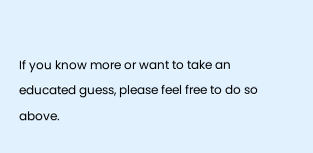If you know more or want to take an educated guess, please feel free to do so above.